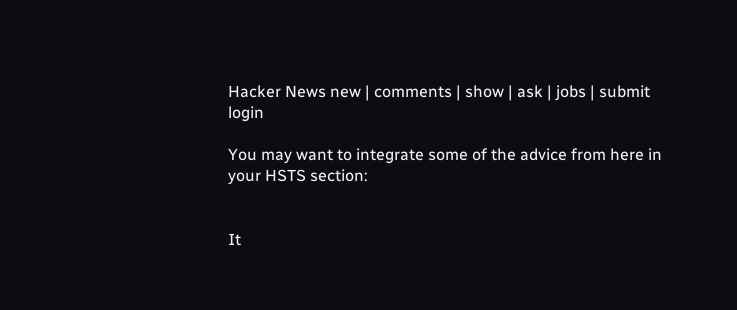Hacker News new | comments | show | ask | jobs | submit login

You may want to integrate some of the advice from here in your HSTS section:


It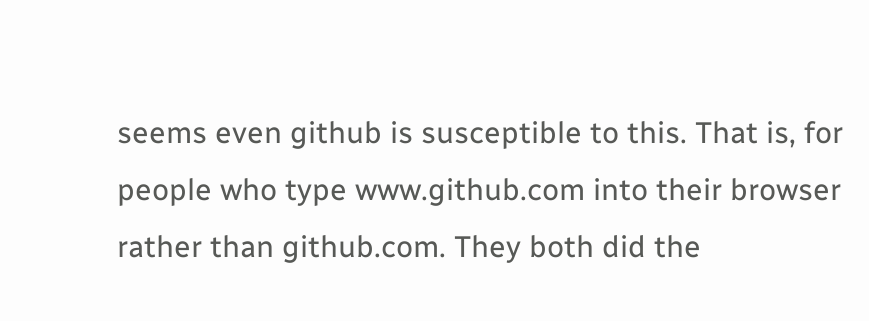seems even github is susceptible to this. That is, for people who type www.github.com into their browser rather than github.com. They both did the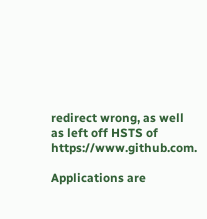redirect wrong, as well as left off HSTS of https://www.github.com.

Applications are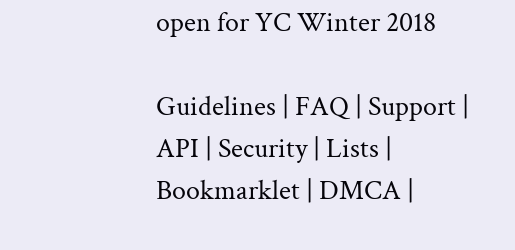open for YC Winter 2018

Guidelines | FAQ | Support | API | Security | Lists | Bookmarklet | DMCA |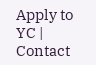Apply to YC | Contact